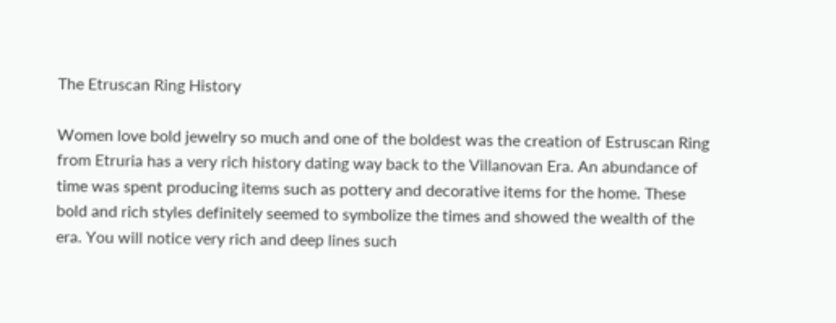The Etruscan Ring History

Women love bold jewelry so much and one of the boldest was the creation of Estruscan Ring from Etruria has a very rich history dating way back to the Villanovan Era. An abundance of time was spent producing items such as pottery and decorative items for the home. These bold and rich styles definitely seemed to symbolize the times and showed the wealth of the era. You will notice very rich and deep lines such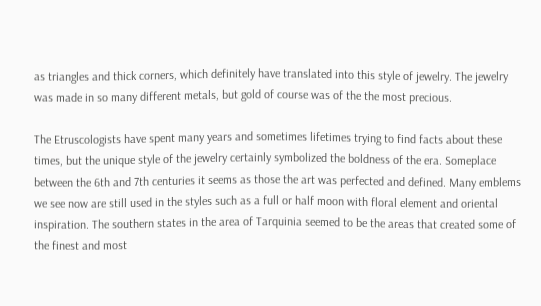as triangles and thick corners, which definitely have translated into this style of jewelry. The jewelry was made in so many different metals, but gold of course was of the the most precious.

The Etruscologists have spent many years and sometimes lifetimes trying to find facts about these times, but the unique style of the jewelry certainly symbolized the boldness of the era. Someplace between the 6th and 7th centuries it seems as those the art was perfected and defined. Many emblems we see now are still used in the styles such as a full or half moon with floral element and oriental inspiration. The southern states in the area of Tarquinia seemed to be the areas that created some of the finest and most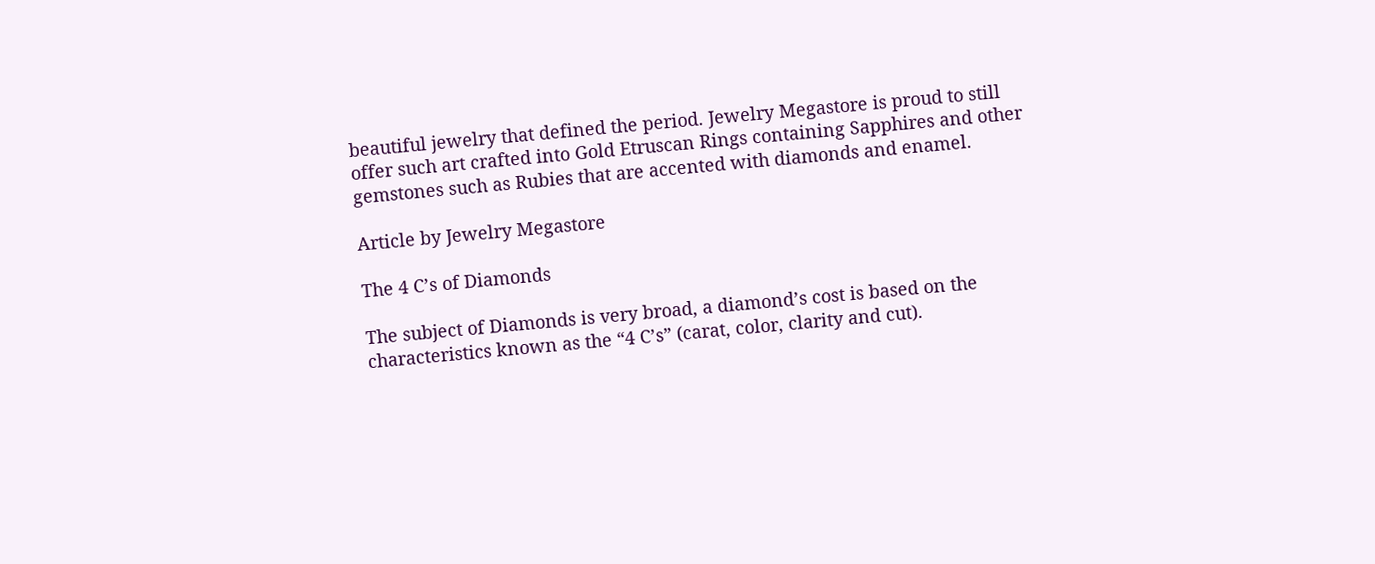beautiful jewelry that defined the period. Jewelry Megastore is proud to still offer such art crafted into Gold Etruscan Rings containing Sapphires and other gemstones such as Rubies that are accented with diamonds and enamel.

Article by Jewelry Megastore

The 4 C’s of Diamonds

The subject of Diamonds is very broad, a diamond’s cost is based on the characteristics known as the “4 C’s” (carat, color, clarity and cut).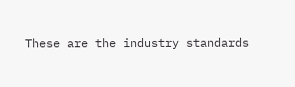These are the industry standards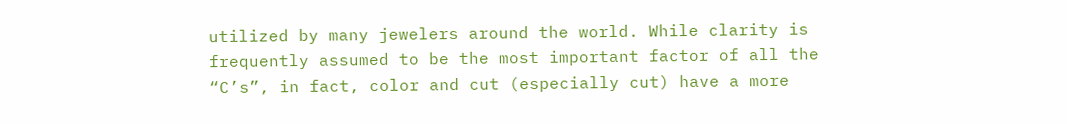utilized by many jewelers around the world. While clarity is frequently assumed to be the most important factor of all the “C’s”, in fact, color and cut (especially cut) have a more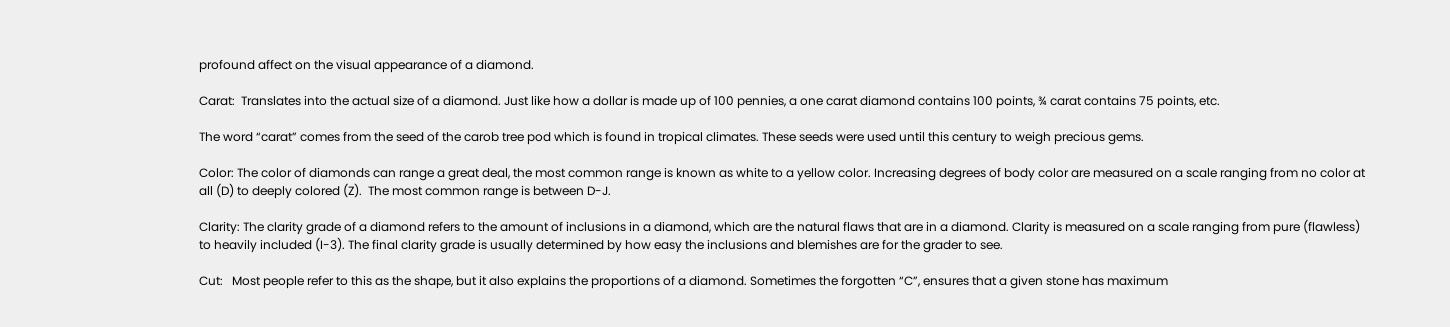profound affect on the visual appearance of a diamond.

Carat:  Translates into the actual size of a diamond. Just like how a dollar is made up of 100 pennies, a one carat diamond contains 100 points, ¾ carat contains 75 points, etc.

The word “carat” comes from the seed of the carob tree pod which is found in tropical climates. These seeds were used until this century to weigh precious gems.

Color: The color of diamonds can range a great deal, the most common range is known as white to a yellow color. Increasing degrees of body color are measured on a scale ranging from no color at all (D) to deeply colored (Z).  The most common range is between D-J.

Clarity: The clarity grade of a diamond refers to the amount of inclusions in a diamond, which are the natural flaws that are in a diamond. Clarity is measured on a scale ranging from pure (flawless) to heavily included (I-3). The final clarity grade is usually determined by how easy the inclusions and blemishes are for the grader to see.

Cut:   Most people refer to this as the shape, but it also explains the proportions of a diamond. Sometimes the forgotten “C”, ensures that a given stone has maximum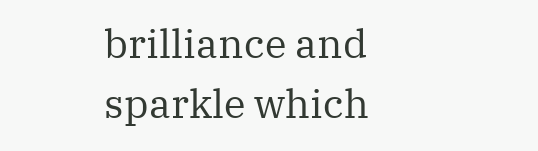brilliance and sparkle which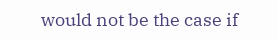would not be the case if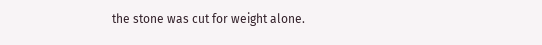the stone was cut for weight alone.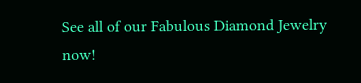See all of our Fabulous Diamond Jewelry now!